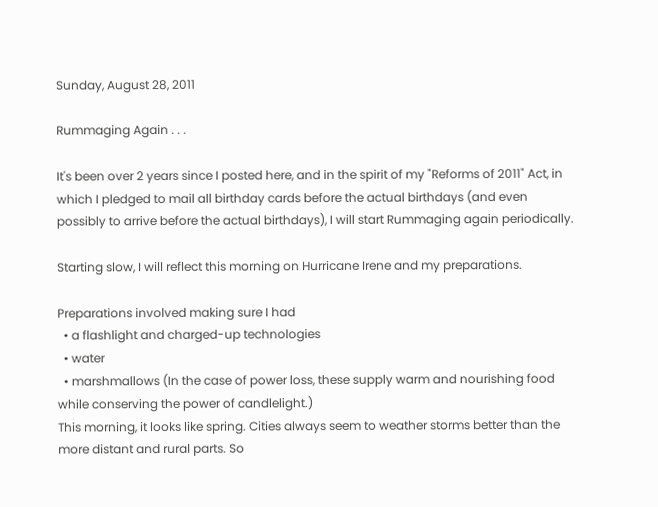Sunday, August 28, 2011

Rummaging Again . . .

It's been over 2 years since I posted here, and in the spirit of my "Reforms of 2011" Act, in which I pledged to mail all birthday cards before the actual birthdays (and even possibly to arrive before the actual birthdays), I will start Rummaging again periodically.

Starting slow, I will reflect this morning on Hurricane Irene and my preparations.

Preparations involved making sure I had
  • a flashlight and charged-up technologies
  • water
  • marshmallows (In the case of power loss, these supply warm and nourishing food while conserving the power of candlelight.)
This morning, it looks like spring. Cities always seem to weather storms better than the more distant and rural parts. So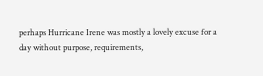perhaps Hurricane Irene was mostly a lovely excuse for a day without purpose, requirements,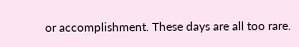or accomplishment. These days are all too rare.